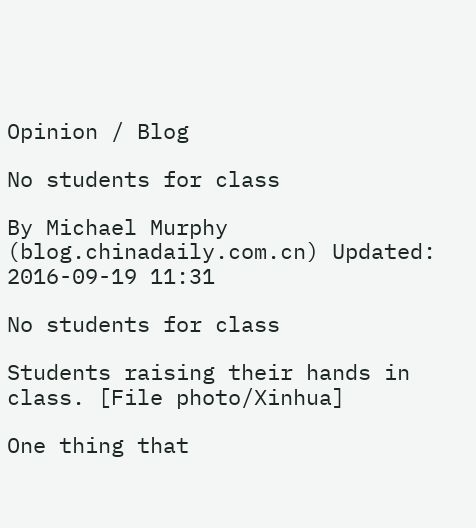Opinion / Blog

No students for class

By Michael Murphy (blog.chinadaily.com.cn) Updated: 2016-09-19 11:31

No students for class

Students raising their hands in class. [File photo/Xinhua]

One thing that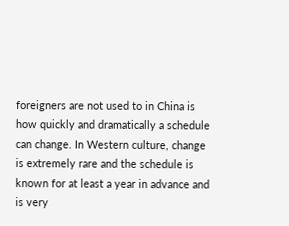foreigners are not used to in China is how quickly and dramatically a schedule can change. In Western culture, change is extremely rare and the schedule is known for at least a year in advance and is very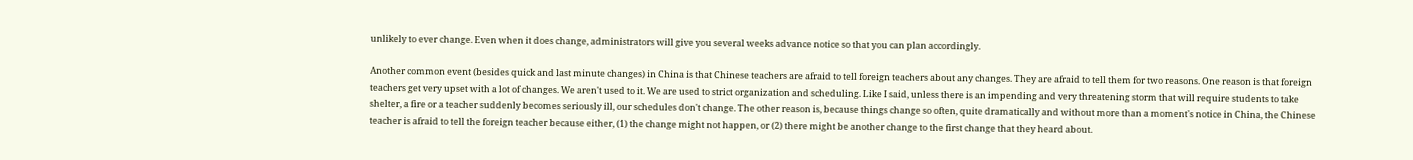unlikely to ever change. Even when it does change, administrators will give you several weeks advance notice so that you can plan accordingly.

Another common event (besides quick and last minute changes) in China is that Chinese teachers are afraid to tell foreign teachers about any changes. They are afraid to tell them for two reasons. One reason is that foreign teachers get very upset with a lot of changes. We aren't used to it. We are used to strict organization and scheduling. Like I said, unless there is an impending and very threatening storm that will require students to take shelter, a fire or a teacher suddenly becomes seriously ill, our schedules don't change. The other reason is, because things change so often, quite dramatically and without more than a moment's notice in China, the Chinese teacher is afraid to tell the foreign teacher because either, (1) the change might not happen, or (2) there might be another change to the first change that they heard about.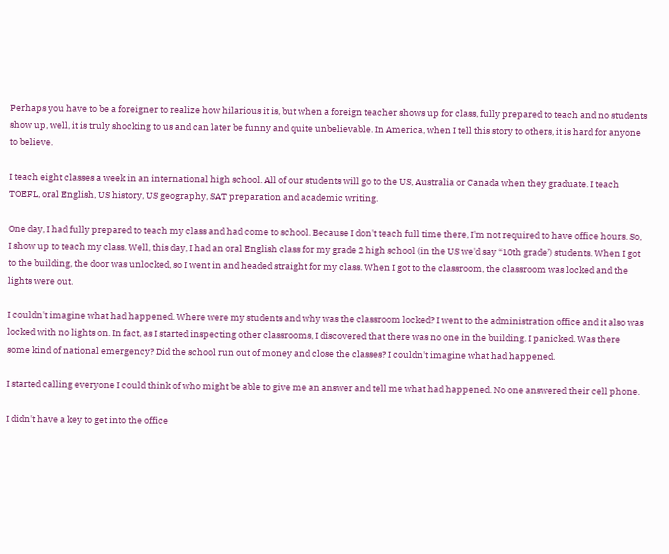Perhaps you have to be a foreigner to realize how hilarious it is, but when a foreign teacher shows up for class, fully prepared to teach and no students show up, well, it is truly shocking to us and can later be funny and quite unbelievable. In America, when I tell this story to others, it is hard for anyone to believe.

I teach eight classes a week in an international high school. All of our students will go to the US, Australia or Canada when they graduate. I teach TOEFL, oral English, US history, US geography, SAT preparation and academic writing.

One day, I had fully prepared to teach my class and had come to school. Because I don't teach full time there, I'm not required to have office hours. So, I show up to teach my class. Well, this day, I had an oral English class for my grade 2 high school (in the US we'd say “10th grade’) students. When I got to the building, the door was unlocked, so I went in and headed straight for my class. When I got to the classroom, the classroom was locked and the lights were out.

I couldn't imagine what had happened. Where were my students and why was the classroom locked? I went to the administration office and it also was locked with no lights on. In fact, as I started inspecting other classrooms, I discovered that there was no one in the building. I panicked. Was there some kind of national emergency? Did the school run out of money and close the classes? I couldn't imagine what had happened.

I started calling everyone I could think of who might be able to give me an answer and tell me what had happened. No one answered their cell phone.

I didn't have a key to get into the office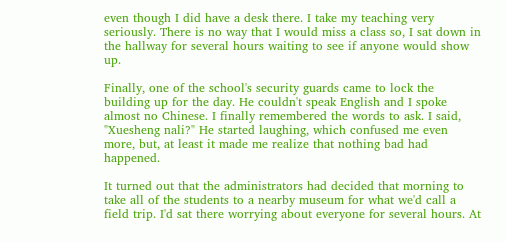even though I did have a desk there. I take my teaching very seriously. There is no way that I would miss a class so, I sat down in the hallway for several hours waiting to see if anyone would show up.

Finally, one of the school's security guards came to lock the building up for the day. He couldn't speak English and I spoke almost no Chinese. I finally remembered the words to ask. I said, "Xuesheng nali?" He started laughing, which confused me even more, but, at least it made me realize that nothing bad had happened.

It turned out that the administrators had decided that morning to take all of the students to a nearby museum for what we'd call a field trip. I'd sat there worrying about everyone for several hours. At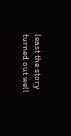least the story turned out well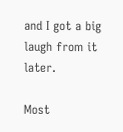and I got a big laugh from it later.

Most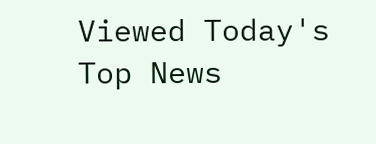Viewed Today's Top News